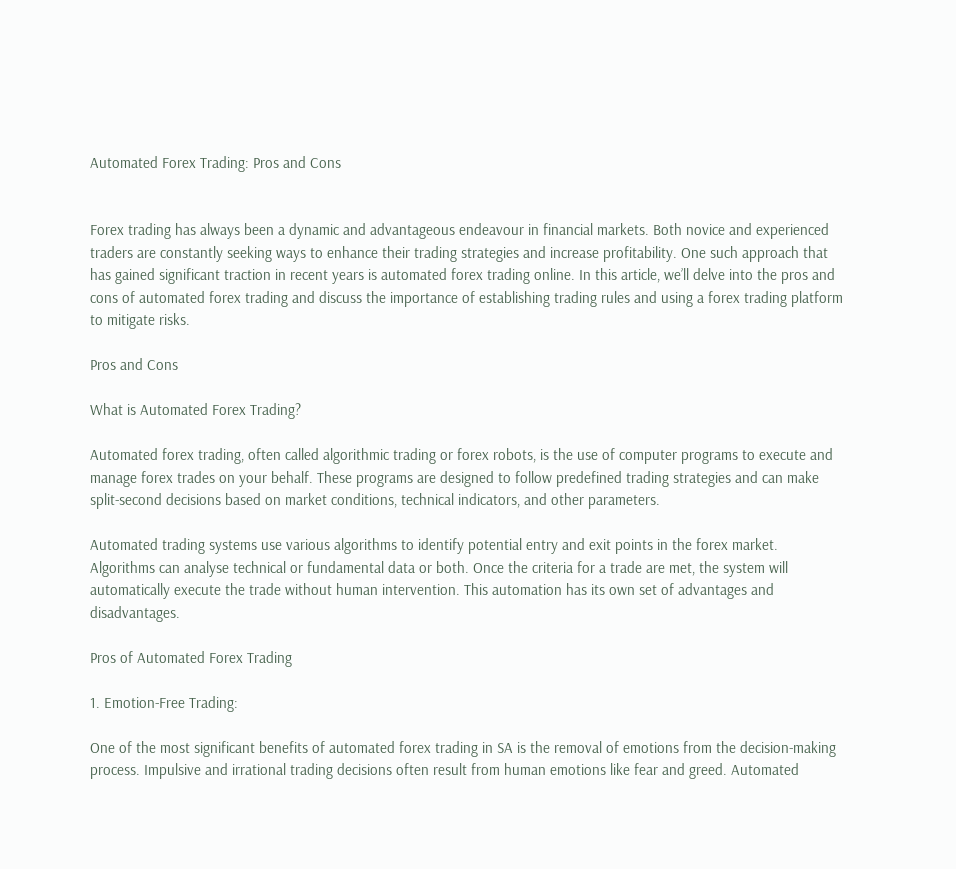Automated Forex Trading: Pros and Cons


Forex trading has always been a dynamic and advantageous endeavour in financial markets. Both novice and experienced traders are constantly seeking ways to enhance their trading strategies and increase profitability. One such approach that has gained significant traction in recent years is automated forex trading online. In this article, we’ll delve into the pros and cons of automated forex trading and discuss the importance of establishing trading rules and using a forex trading platform to mitigate risks.

Pros and Cons

What is Automated Forex Trading?

Automated forex trading, often called algorithmic trading or forex robots, is the use of computer programs to execute and manage forex trades on your behalf. These programs are designed to follow predefined trading strategies and can make split-second decisions based on market conditions, technical indicators, and other parameters.

Automated trading systems use various algorithms to identify potential entry and exit points in the forex market. Algorithms can analyse technical or fundamental data or both. Once the criteria for a trade are met, the system will automatically execute the trade without human intervention. This automation has its own set of advantages and disadvantages.

Pros of Automated Forex Trading

1. Emotion-Free Trading:

One of the most significant benefits of automated forex trading in SA is the removal of emotions from the decision-making process. Impulsive and irrational trading decisions often result from human emotions like fear and greed. Automated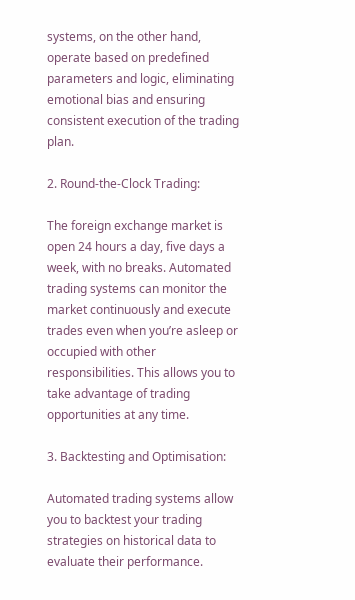systems, on the other hand, operate based on predefined parameters and logic, eliminating emotional bias and ensuring consistent execution of the trading plan.

2. Round-the-Clock Trading:

The foreign exchange market is open 24 hours a day, five days a week, with no breaks. Automated trading systems can monitor the market continuously and execute trades even when you’re asleep or occupied with other responsibilities. This allows you to take advantage of trading opportunities at any time.

3. Backtesting and Optimisation:

Automated trading systems allow you to backtest your trading strategies on historical data to evaluate their performance.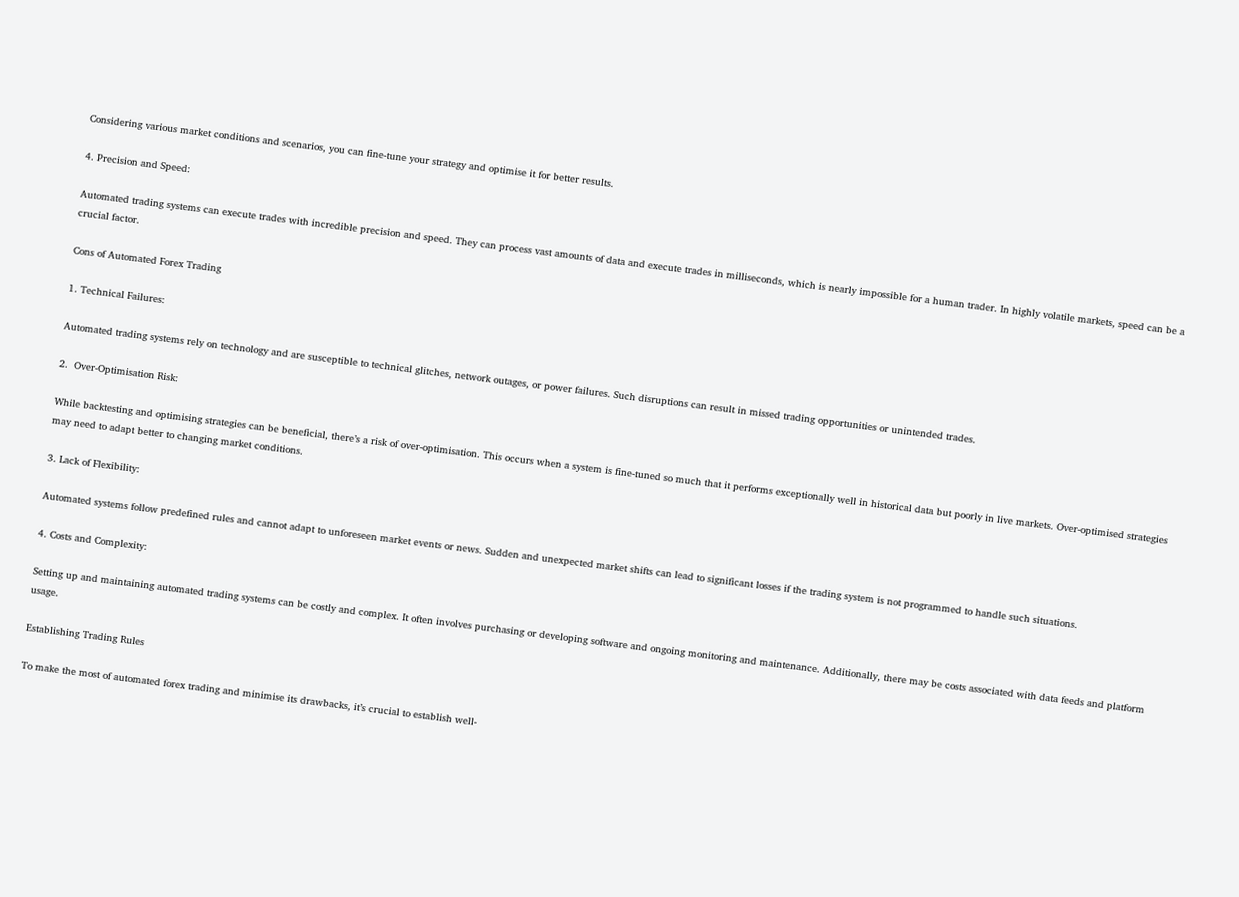Considering various market conditions and scenarios, you can fine-tune your strategy and optimise it for better results.

4. Precision and Speed:

Automated trading systems can execute trades with incredible precision and speed. They can process vast amounts of data and execute trades in milliseconds, which is nearly impossible for a human trader. In highly volatile markets, speed can be a crucial factor.

Cons of Automated Forex Trading

1. Technical Failures:

Automated trading systems rely on technology and are susceptible to technical glitches, network outages, or power failures. Such disruptions can result in missed trading opportunities or unintended trades.

2.  Over-Optimisation Risk:

While backtesting and optimising strategies can be beneficial, there’s a risk of over-optimisation. This occurs when a system is fine-tuned so much that it performs exceptionally well in historical data but poorly in live markets. Over-optimised strategies may need to adapt better to changing market conditions.

3. Lack of Flexibility:

Automated systems follow predefined rules and cannot adapt to unforeseen market events or news. Sudden and unexpected market shifts can lead to significant losses if the trading system is not programmed to handle such situations.

4. Costs and Complexity:

Setting up and maintaining automated trading systems can be costly and complex. It often involves purchasing or developing software and ongoing monitoring and maintenance. Additionally, there may be costs associated with data feeds and platform usage.

Establishing Trading Rules

To make the most of automated forex trading and minimise its drawbacks, it’s crucial to establish well-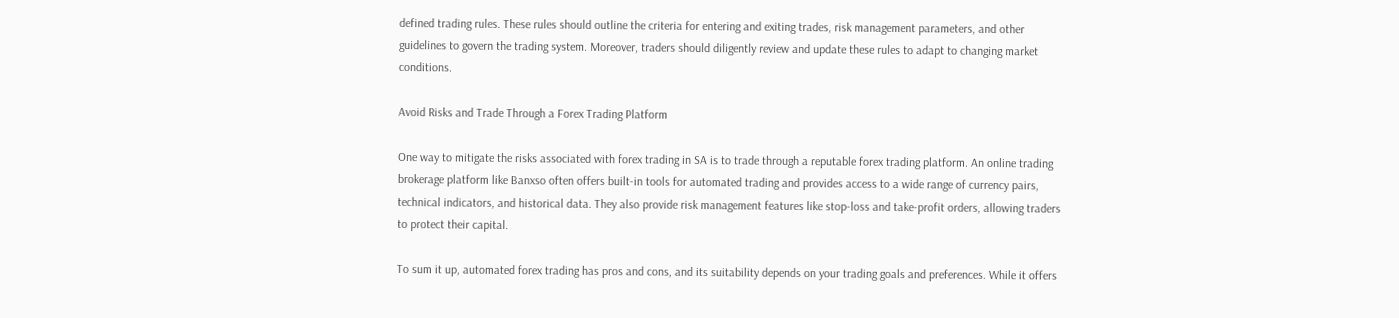defined trading rules. These rules should outline the criteria for entering and exiting trades, risk management parameters, and other guidelines to govern the trading system. Moreover, traders should diligently review and update these rules to adapt to changing market conditions.

Avoid Risks and Trade Through a Forex Trading Platform

One way to mitigate the risks associated with forex trading in SA is to trade through a reputable forex trading platform. An online trading brokerage platform like Banxso often offers built-in tools for automated trading and provides access to a wide range of currency pairs, technical indicators, and historical data. They also provide risk management features like stop-loss and take-profit orders, allowing traders to protect their capital.

To sum it up, automated forex trading has pros and cons, and its suitability depends on your trading goals and preferences. While it offers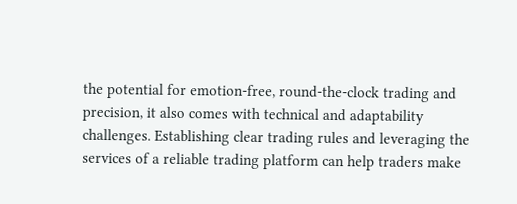the potential for emotion-free, round-the-clock trading and precision, it also comes with technical and adaptability challenges. Establishing clear trading rules and leveraging the services of a reliable trading platform can help traders make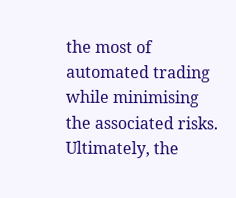the most of automated trading while minimising the associated risks. Ultimately, the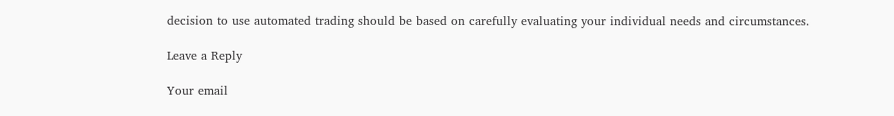decision to use automated trading should be based on carefully evaluating your individual needs and circumstances.

Leave a Reply

Your email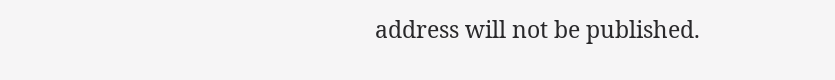address will not be published.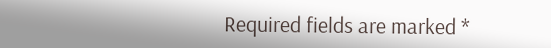Required fields are marked *